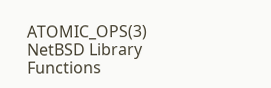ATOMIC_OPS(3)           NetBSD Library Functions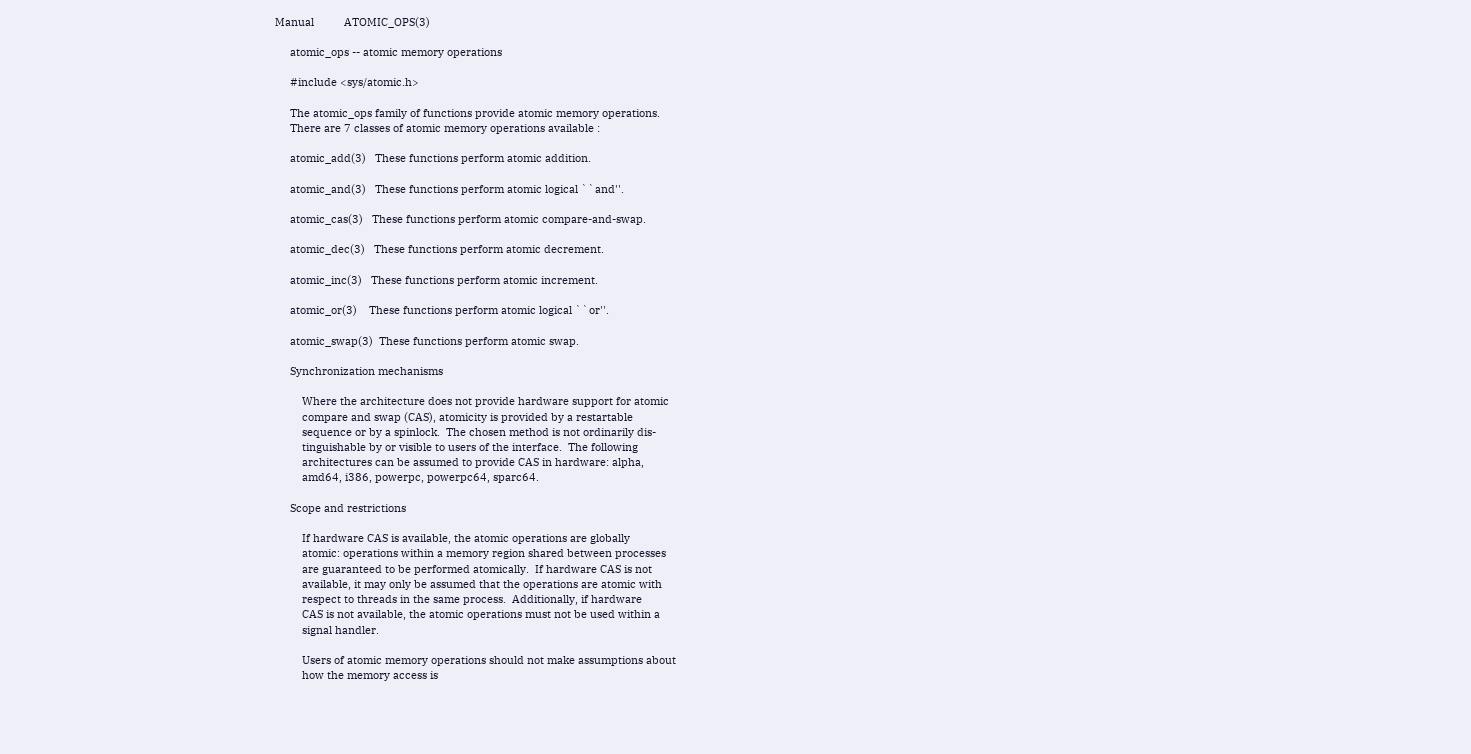Manual          ATOMIC_OPS(3)

     atomic_ops -- atomic memory operations

     #include <sys/atomic.h>

     The atomic_ops family of functions provide atomic memory operations.
     There are 7 classes of atomic memory operations available :

     atomic_add(3)   These functions perform atomic addition.

     atomic_and(3)   These functions perform atomic logical ``and''.

     atomic_cas(3)   These functions perform atomic compare-and-swap.

     atomic_dec(3)   These functions perform atomic decrement.

     atomic_inc(3)   These functions perform atomic increment.

     atomic_or(3)    These functions perform atomic logical ``or''.

     atomic_swap(3)  These functions perform atomic swap.

     Synchronization mechanisms

         Where the architecture does not provide hardware support for atomic
         compare and swap (CAS), atomicity is provided by a restartable
         sequence or by a spinlock.  The chosen method is not ordinarily dis-
         tinguishable by or visible to users of the interface.  The following
         architectures can be assumed to provide CAS in hardware: alpha,
         amd64, i386, powerpc, powerpc64, sparc64.

     Scope and restrictions

         If hardware CAS is available, the atomic operations are globally
         atomic: operations within a memory region shared between processes
         are guaranteed to be performed atomically.  If hardware CAS is not
         available, it may only be assumed that the operations are atomic with
         respect to threads in the same process.  Additionally, if hardware
         CAS is not available, the atomic operations must not be used within a
         signal handler.

         Users of atomic memory operations should not make assumptions about
         how the memory access is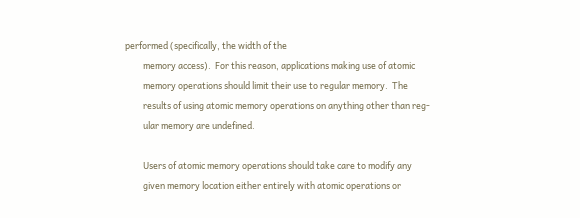performed (specifically, the width of the
         memory access).  For this reason, applications making use of atomic
         memory operations should limit their use to regular memory.  The
         results of using atomic memory operations on anything other than reg-
         ular memory are undefined.

         Users of atomic memory operations should take care to modify any
         given memory location either entirely with atomic operations or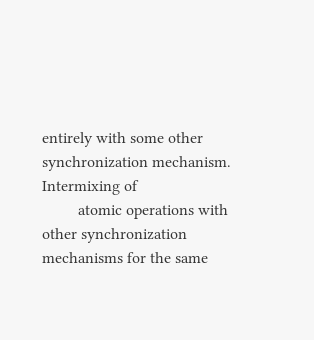entirely with some other synchronization mechanism.  Intermixing of
         atomic operations with other synchronization mechanisms for the same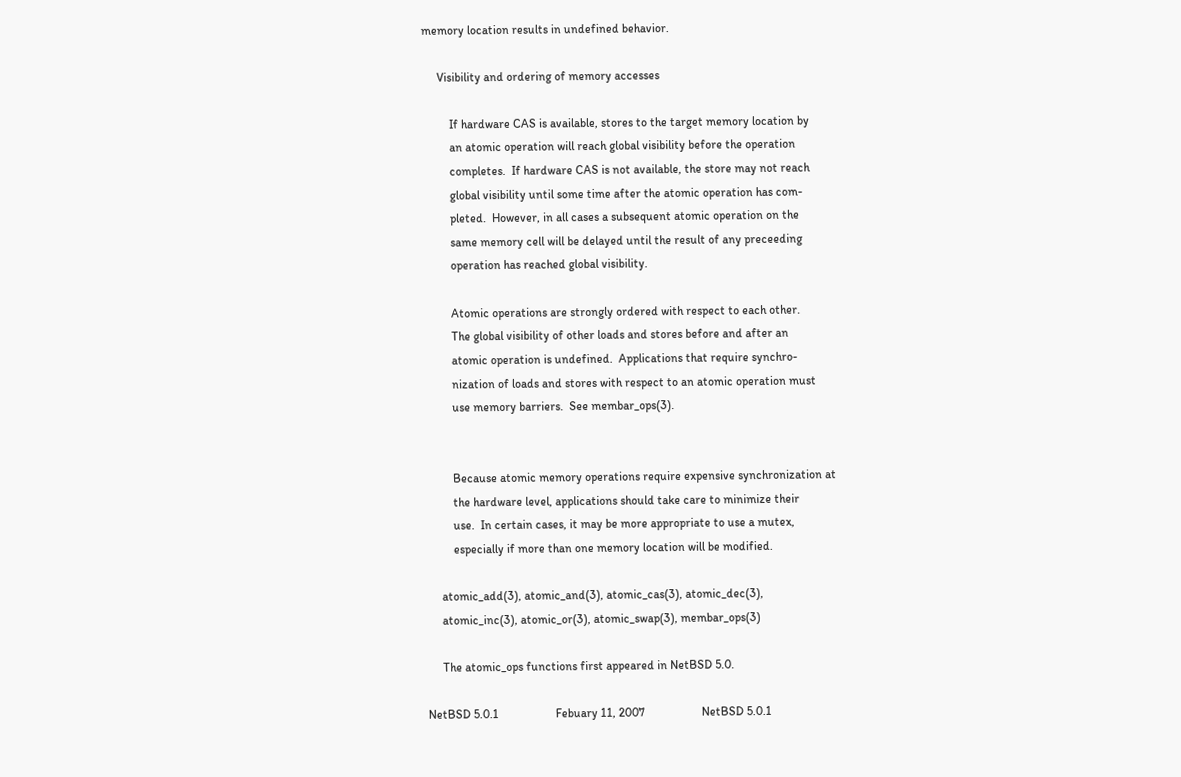memory location results in undefined behavior.

     Visibility and ordering of memory accesses

         If hardware CAS is available, stores to the target memory location by
         an atomic operation will reach global visibility before the operation
         completes.  If hardware CAS is not available, the store may not reach
         global visibility until some time after the atomic operation has com-
         pleted.  However, in all cases a subsequent atomic operation on the
         same memory cell will be delayed until the result of any preceeding
         operation has reached global visibility.

         Atomic operations are strongly ordered with respect to each other.
         The global visibility of other loads and stores before and after an
         atomic operation is undefined.  Applications that require synchro-
         nization of loads and stores with respect to an atomic operation must
         use memory barriers.  See membar_ops(3).


         Because atomic memory operations require expensive synchronization at
         the hardware level, applications should take care to minimize their
         use.  In certain cases, it may be more appropriate to use a mutex,
         especially if more than one memory location will be modified.

     atomic_add(3), atomic_and(3), atomic_cas(3), atomic_dec(3),
     atomic_inc(3), atomic_or(3), atomic_swap(3), membar_ops(3)

     The atomic_ops functions first appeared in NetBSD 5.0.

NetBSD 5.0.1                   Febuary 11, 2007                   NetBSD 5.0.1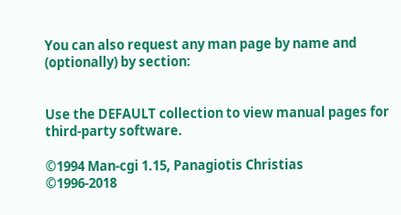You can also request any man page by name and (optionally) by section:


Use the DEFAULT collection to view manual pages for third-party software.

©1994 Man-cgi 1.15, Panagiotis Christias
©1996-2018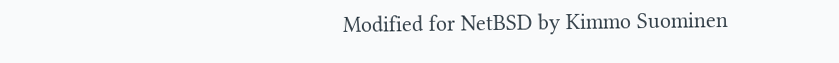Modified for NetBSD by Kimmo Suominen